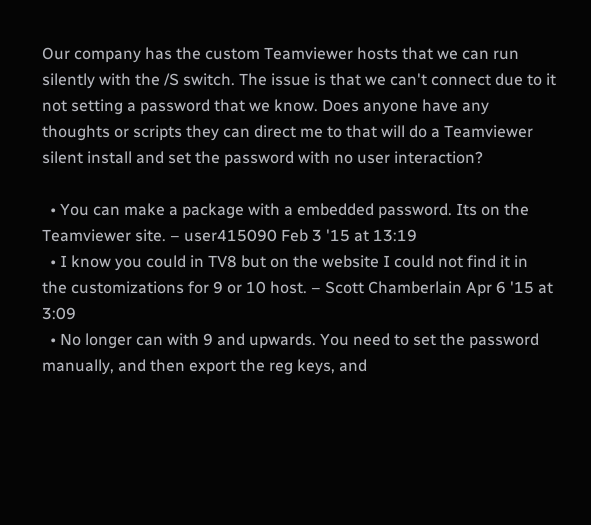Our company has the custom Teamviewer hosts that we can run silently with the /S switch. The issue is that we can't connect due to it not setting a password that we know. Does anyone have any thoughts or scripts they can direct me to that will do a Teamviewer silent install and set the password with no user interaction?

  • You can make a package with a embedded password. Its on the Teamviewer site. – user415090 Feb 3 '15 at 13:19
  • I know you could in TV8 but on the website I could not find it in the customizations for 9 or 10 host. – Scott Chamberlain Apr 6 '15 at 3:09
  • No longer can with 9 and upwards. You need to set the password manually, and then export the reg keys, and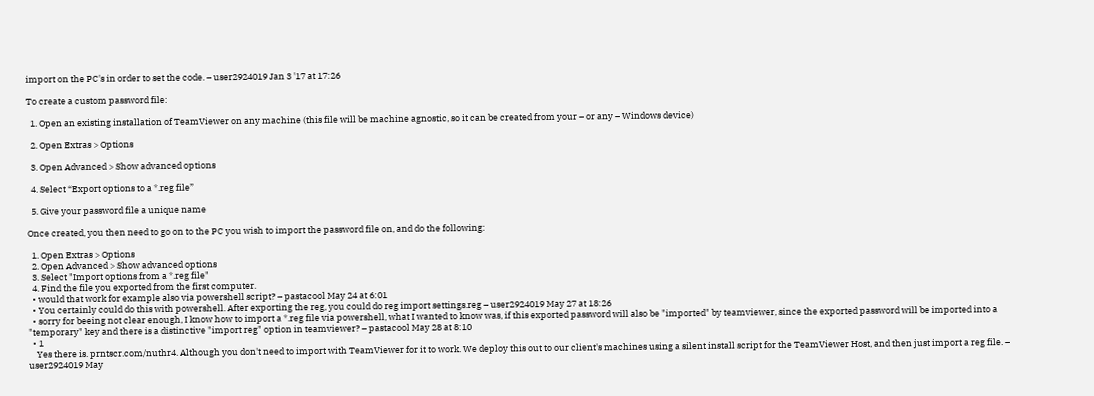import on the PC's in order to set the code. – user2924019 Jan 3 '17 at 17:26

To create a custom password file:

  1. Open an existing installation of TeamViewer on any machine (this file will be machine agnostic, so it can be created from your – or any – Windows device)

  2. Open Extras > Options

  3. Open Advanced > Show advanced options

  4. Select “Export options to a *.reg file”

  5. Give your password file a unique name

Once created, you then need to go on to the PC you wish to import the password file on, and do the following:

  1. Open Extras > Options
  2. Open Advanced > Show advanced options
  3. Select "Import options from a *.reg file"
  4. Find the file you exported from the first computer.
  • would that work for example also via powershell script? – pastacool May 24 at 6:01
  • You certainly could do this with powershell. After exporting the reg, you could do reg import settings.reg – user2924019 May 27 at 18:26
  • sorry for beeing not clear enough, I know how to import a *.reg file via powershell, what I wanted to know was, if this exported password will also be "imported" by teamviewer, since the exported password will be imported into a "temporary" key and there is a distinctive "import reg" option in teamviewer? – pastacool May 28 at 8:10
  • 1
    Yes there is. prntscr.com/nuthr4. Although you don't need to import with TeamViewer for it to work. We deploy this out to our client's machines using a silent install script for the TeamViewer Host, and then just import a reg file. – user2924019 May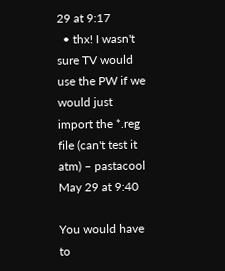29 at 9:17
  • thx! I wasn't sure TV would use the PW if we would just import the *.reg file (can't test it atm) – pastacool May 29 at 9:40

You would have to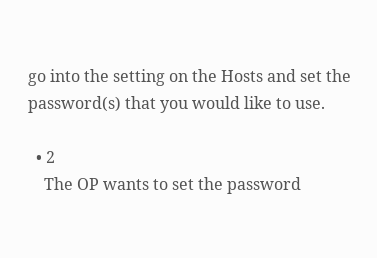go into the setting on the Hosts and set the password(s) that you would like to use.

  • 2
    The OP wants to set the password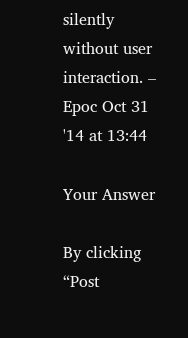silently without user interaction. – Epoc Oct 31 '14 at 13:44

Your Answer

By clicking “Post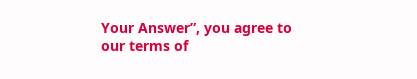Your Answer”, you agree to our terms of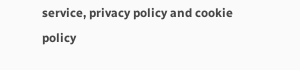service, privacy policy and cookie policy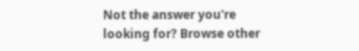Not the answer you're looking for? Browse other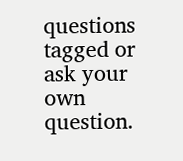questions tagged or ask your own question.